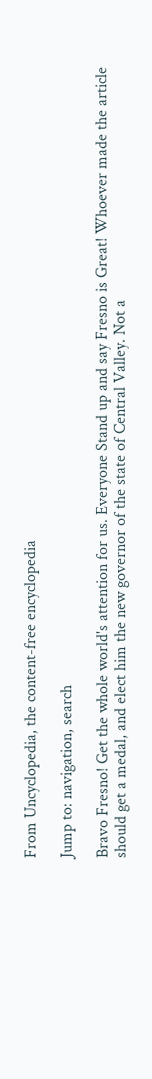From Uncyclopedia, the content-free encyclopedia

Jump to: navigation, search

Bravo Fresno! Get the whole world's attention for us. Everyone Stand up and say Fresno is Great! Whoever made the article should get a medal, and elect him the new governor of the state of Central Valley. Not a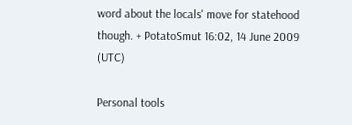word about the locals' move for statehood though. + PotatoSmut 16:02, 14 June 2009 (UTC)

Personal tools